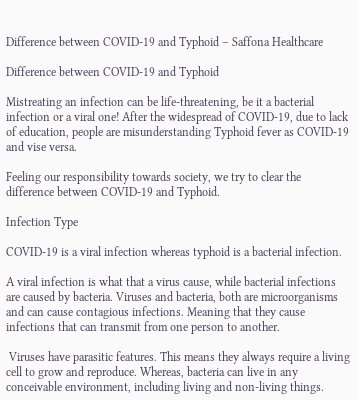Difference between COVID-19 and Typhoid – Saffona Healthcare

Difference between COVID-19 and Typhoid

Mistreating an infection can be life-threatening, be it a bacterial infection or a viral one! After the widespread of COVID-19, due to lack of education, people are misunderstanding Typhoid fever as COVID-19 and vise versa.

Feeling our responsibility towards society, we try to clear the difference between COVID-19 and Typhoid.

Infection Type

COVID-19 is a viral infection whereas typhoid is a bacterial infection.

A viral infection is what that a virus cause, while bacterial infections are caused by bacteria. Viruses and bacteria, both are microorganisms and can cause contagious infections. Meaning that they cause infections that can transmit from one person to another.

 Viruses have parasitic features. This means they always require a living cell to grow and reproduce. Whereas, bacteria can live in any conceivable environment, including living and non-living things.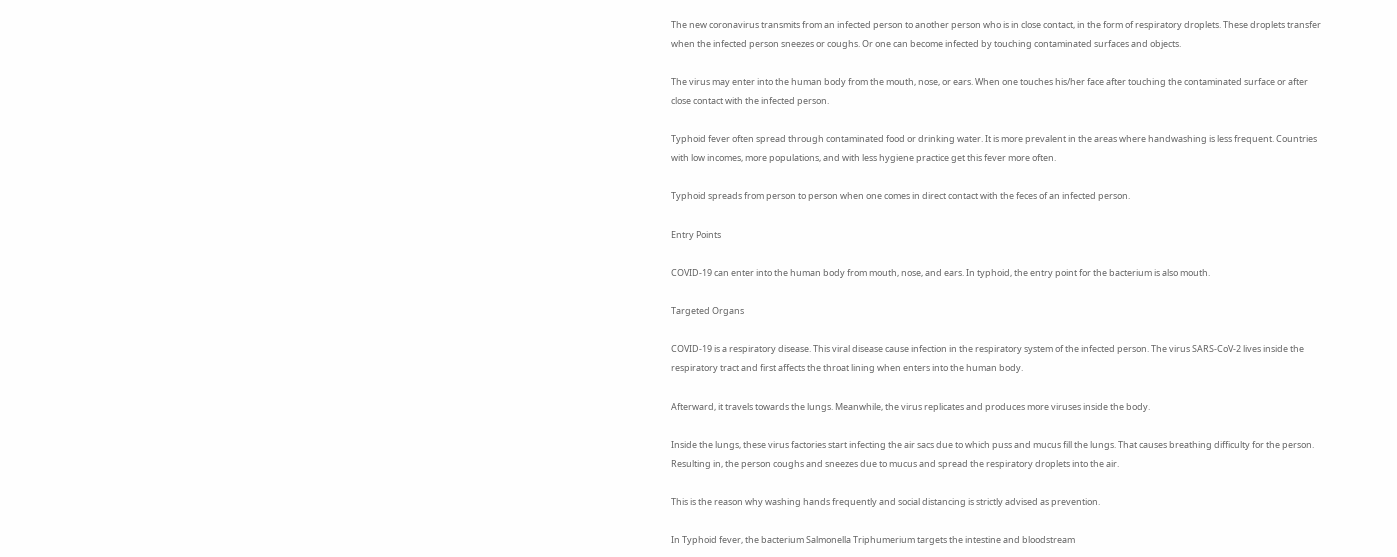The new coronavirus transmits from an infected person to another person who is in close contact, in the form of respiratory droplets. These droplets transfer when the infected person sneezes or coughs. Or one can become infected by touching contaminated surfaces and objects.

The virus may enter into the human body from the mouth, nose, or ears. When one touches his/her face after touching the contaminated surface or after close contact with the infected person.

Typhoid fever often spread through contaminated food or drinking water. It is more prevalent in the areas where handwashing is less frequent. Countries with low incomes, more populations, and with less hygiene practice get this fever more often.

Typhoid spreads from person to person when one comes in direct contact with the feces of an infected person.

Entry Points

COVID-19 can enter into the human body from mouth, nose, and ears. In typhoid, the entry point for the bacterium is also mouth.

Targeted Organs

COVID-19 is a respiratory disease. This viral disease cause infection in the respiratory system of the infected person. The virus SARS-CoV-2 lives inside the respiratory tract and first affects the throat lining when enters into the human body.

Afterward, it travels towards the lungs. Meanwhile, the virus replicates and produces more viruses inside the body.

Inside the lungs, these virus factories start infecting the air sacs due to which puss and mucus fill the lungs. That causes breathing difficulty for the person. Resulting in, the person coughs and sneezes due to mucus and spread the respiratory droplets into the air.

This is the reason why washing hands frequently and social distancing is strictly advised as prevention.

In Typhoid fever, the bacterium Salmonella Triphumerium targets the intestine and bloodstream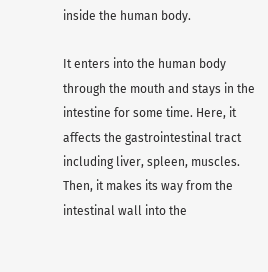inside the human body.

It enters into the human body through the mouth and stays in the intestine for some time. Here, it affects the gastrointestinal tract including liver, spleen, muscles. Then, it makes its way from the intestinal wall into the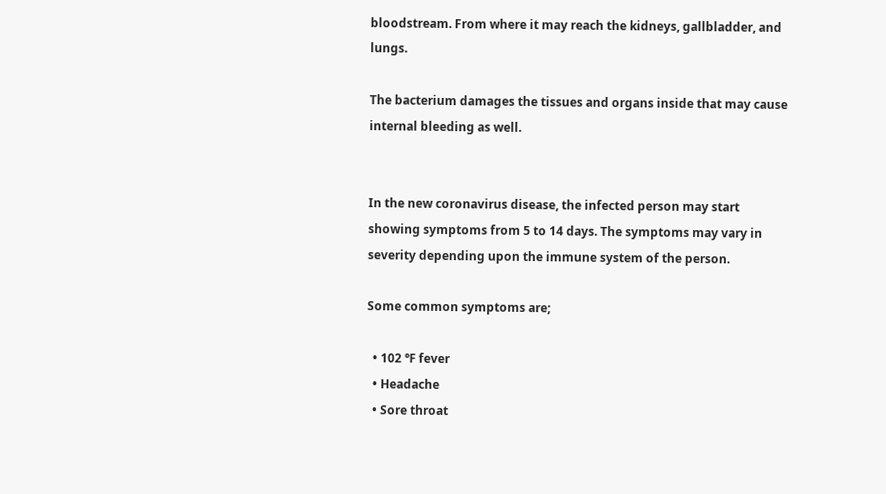bloodstream. From where it may reach the kidneys, gallbladder, and lungs.

The bacterium damages the tissues and organs inside that may cause internal bleeding as well.


In the new coronavirus disease, the infected person may start showing symptoms from 5 to 14 days. The symptoms may vary in severity depending upon the immune system of the person.

Some common symptoms are;

  • 102 ℉ fever
  • Headache
  • Sore throat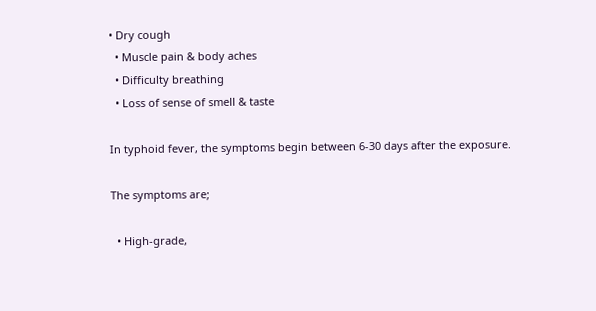• Dry cough
  • Muscle pain & body aches
  • Difficulty breathing
  • Loss of sense of smell & taste

In typhoid fever, the symptoms begin between 6-30 days after the exposure.

The symptoms are;

  • High-grade,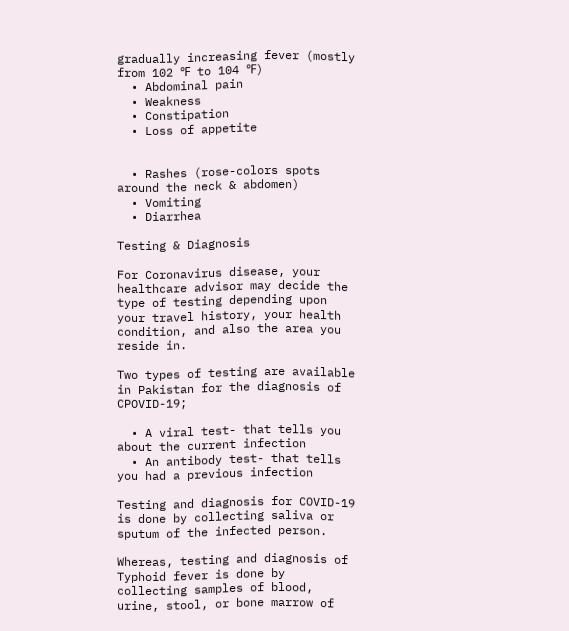gradually increasing fever (mostly from 102 ℉ to 104 ℉)
  • Abdominal pain
  • Weakness
  • Constipation
  • Loss of appetite


  • Rashes (rose-colors spots around the neck & abdomen)
  • Vomiting
  • Diarrhea

Testing & Diagnosis

For Coronavirus disease, your healthcare advisor may decide the type of testing depending upon your travel history, your health condition, and also the area you reside in.

Two types of testing are available in Pakistan for the diagnosis of CPOVID-19;

  • A viral test- that tells you about the current infection
  • An antibody test- that tells you had a previous infection

Testing and diagnosis for COVID-19 is done by collecting saliva or sputum of the infected person.

Whereas, testing and diagnosis of Typhoid fever is done by collecting samples of blood, urine, stool, or bone marrow of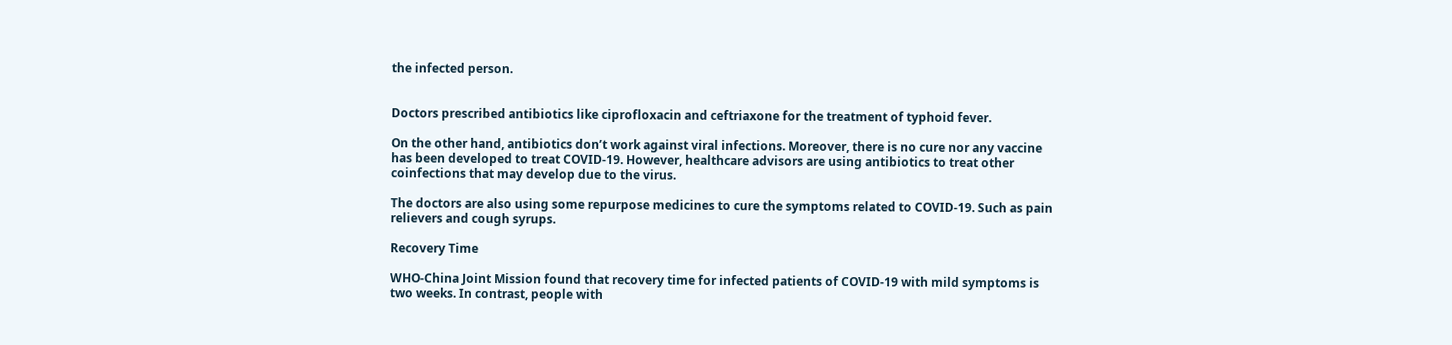the infected person.


Doctors prescribed antibiotics like ciprofloxacin and ceftriaxone for the treatment of typhoid fever.

On the other hand, antibiotics don’t work against viral infections. Moreover, there is no cure nor any vaccine has been developed to treat COVID-19. However, healthcare advisors are using antibiotics to treat other coinfections that may develop due to the virus.

The doctors are also using some repurpose medicines to cure the symptoms related to COVID-19. Such as pain relievers and cough syrups.

Recovery Time

WHO-China Joint Mission found that recovery time for infected patients of COVID-19 with mild symptoms is two weeks. In contrast, people with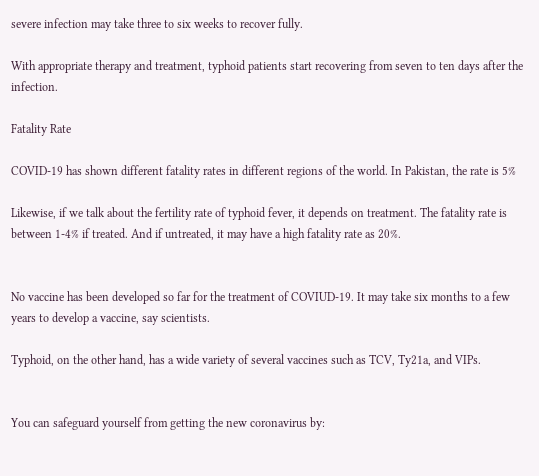severe infection may take three to six weeks to recover fully.

With appropriate therapy and treatment, typhoid patients start recovering from seven to ten days after the infection.

Fatality Rate

COVID-19 has shown different fatality rates in different regions of the world. In Pakistan, the rate is 5%

Likewise, if we talk about the fertility rate of typhoid fever, it depends on treatment. The fatality rate is between 1-4% if treated. And if untreated, it may have a high fatality rate as 20%.


No vaccine has been developed so far for the treatment of COVIUD-19. It may take six months to a few years to develop a vaccine, say scientists.

Typhoid, on the other hand, has a wide variety of several vaccines such as TCV, Ty21a, and VIPs.


You can safeguard yourself from getting the new coronavirus by: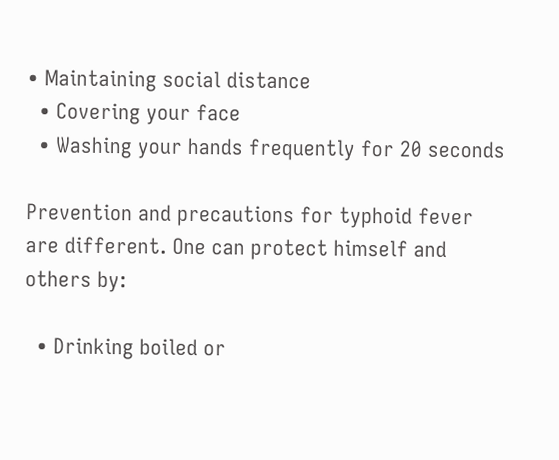• Maintaining social distance
  • Covering your face
  • Washing your hands frequently for 20 seconds

Prevention and precautions for typhoid fever are different. One can protect himself and others by:

  • Drinking boiled or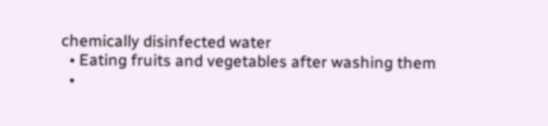chemically disinfected water
  • Eating fruits and vegetables after washing them
  •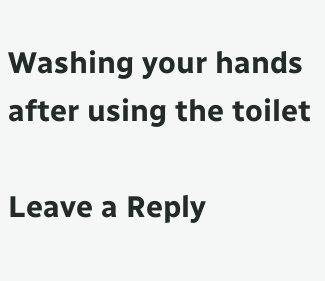Washing your hands after using the toilet

Leave a Reply